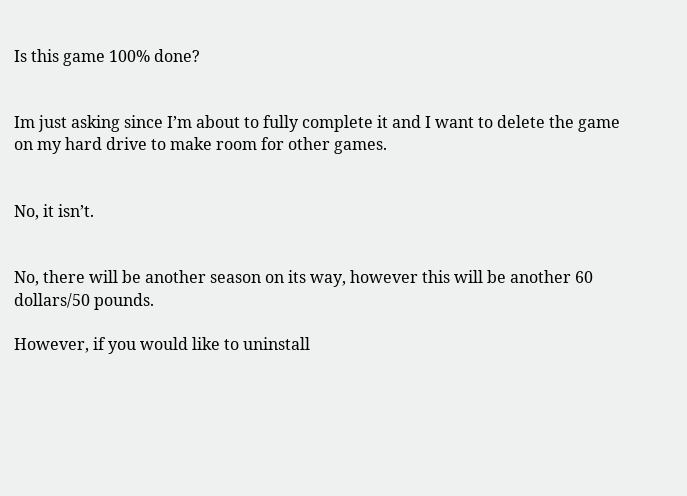Is this game 100% done?


Im just asking since I’m about to fully complete it and I want to delete the game on my hard drive to make room for other games.


No, it isn’t.


No, there will be another season on its way, however this will be another 60 dollars/50 pounds.

However, if you would like to uninstall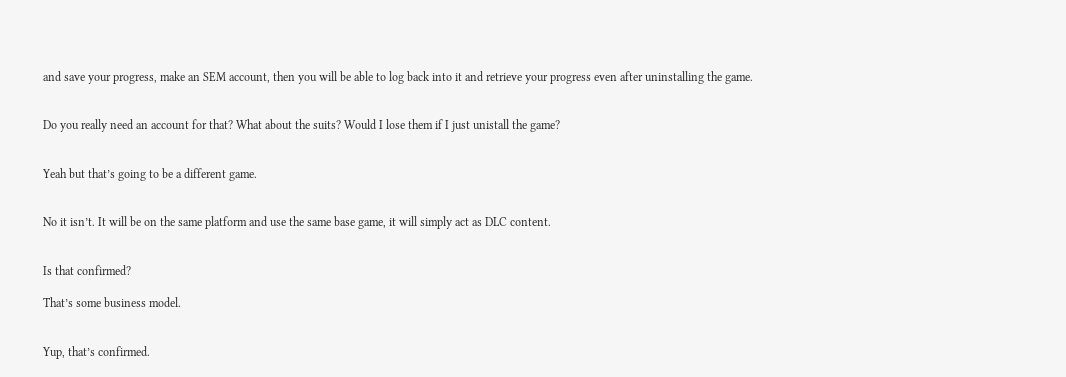and save your progress, make an SEM account, then you will be able to log back into it and retrieve your progress even after uninstalling the game.


Do you really need an account for that? What about the suits? Would I lose them if I just unistall the game?


Yeah but that’s going to be a different game.


No it isn’t. It will be on the same platform and use the same base game, it will simply act as DLC content.


Is that confirmed?

That’s some business model.


Yup, that’s confirmed.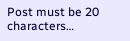Post must be 20 characters…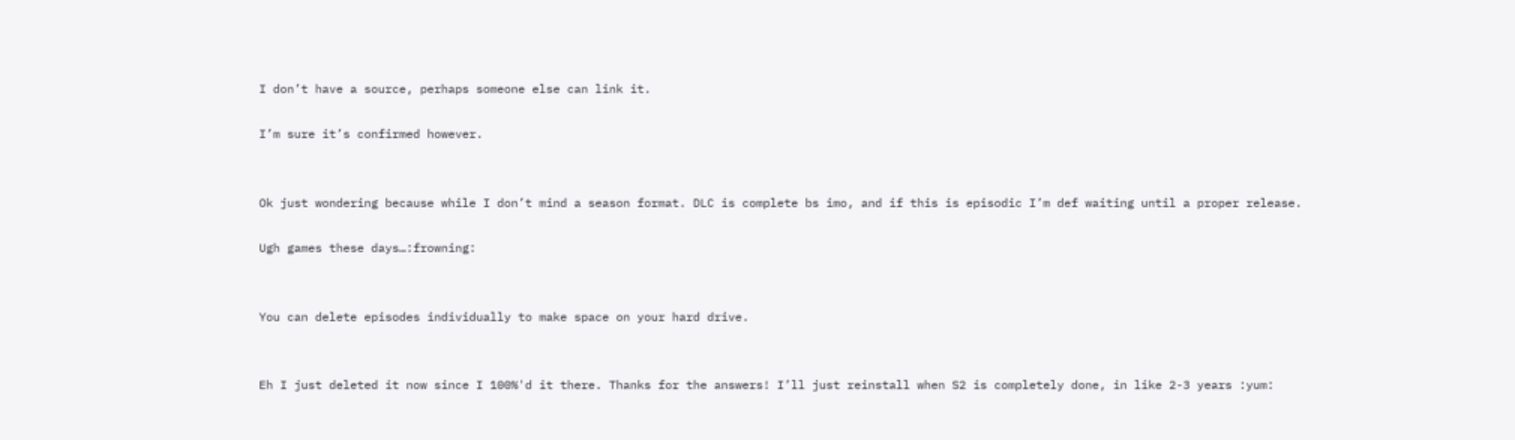I don’t have a source, perhaps someone else can link it.

I’m sure it’s confirmed however.


Ok just wondering because while I don’t mind a season format. DLC is complete bs imo, and if this is episodic I’m def waiting until a proper release.

Ugh games these days…:frowning:


You can delete episodes individually to make space on your hard drive.


Eh I just deleted it now since I 100%'d it there. Thanks for the answers! I’ll just reinstall when S2 is completely done, in like 2-3 years :yum: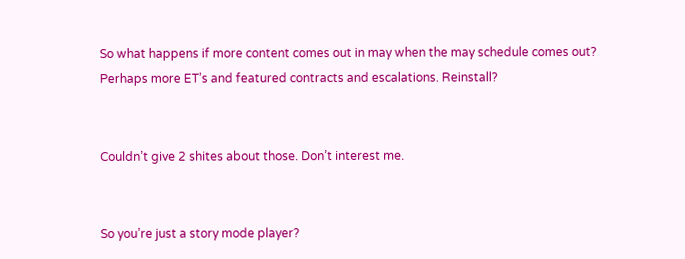So what happens if more content comes out in may when the may schedule comes out? Perhaps more ET’s and featured contracts and escalations. Reinstall?


Couldn’t give 2 shites about those. Don’t interest me.


So you’re just a story mode player?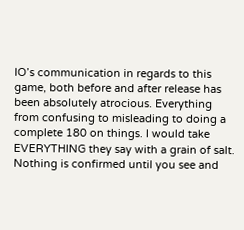IO’s communication in regards to this game, both before and after release has been absolutely atrocious. Everything from confusing to misleading to doing a complete 180 on things. I would take EVERYTHING they say with a grain of salt. Nothing is confirmed until you see and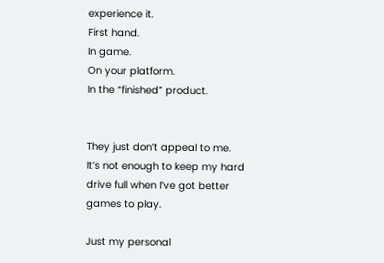experience it.
First hand.
In game.
On your platform.
In the “finished” product.


They just don’t appeal to me. It’s not enough to keep my hard drive full when I’ve got better games to play.

Just my personal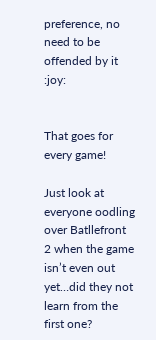preference, no need to be offended by it :joy:


That goes for every game!

Just look at everyone oodling over Batllefront 2 when the game isn’t even out yet…did they not learn from the first one?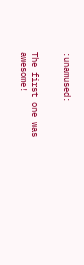:unamused:


The first one was awesome!